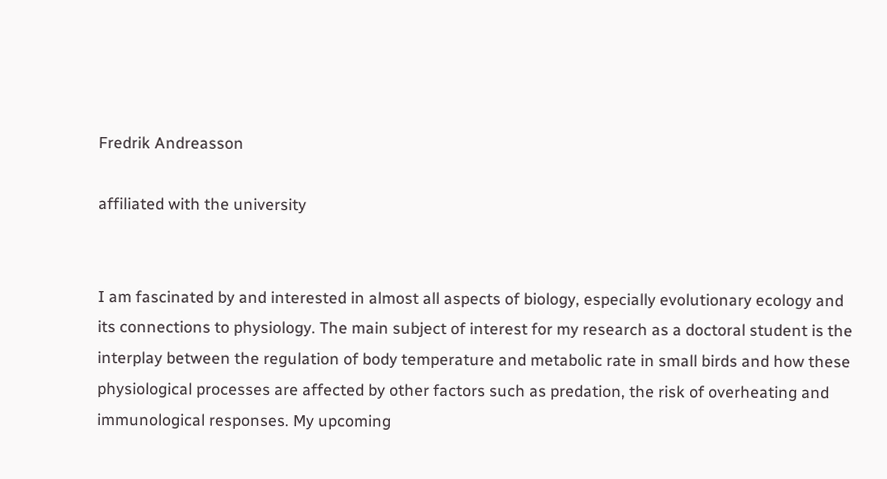Fredrik Andreasson

affiliated with the university


I am fascinated by and interested in almost all aspects of biology, especially evolutionary ecology and its connections to physiology. The main subject of interest for my research as a doctoral student is the interplay between the regulation of body temperature and metabolic rate in small birds and how these physiological processes are affected by other factors such as predation, the risk of overheating and immunological responses. My upcoming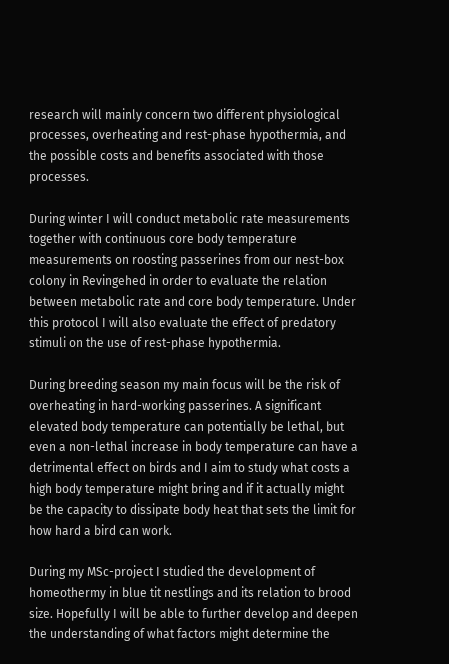research will mainly concern two different physiological processes, overheating and rest-phase hypothermia, and the possible costs and benefits associated with those processes.

During winter I will conduct metabolic rate measurements together with continuous core body temperature measurements on roosting passerines from our nest-box colony in Revingehed in order to evaluate the relation between metabolic rate and core body temperature. Under this protocol I will also evaluate the effect of predatory stimuli on the use of rest-phase hypothermia.

During breeding season my main focus will be the risk of overheating in hard-working passerines. A significant elevated body temperature can potentially be lethal, but even a non-lethal increase in body temperature can have a detrimental effect on birds and I aim to study what costs a high body temperature might bring and if it actually might be the capacity to dissipate body heat that sets the limit for how hard a bird can work.

During my MSc-project I studied the development of homeothermy in blue tit nestlings and its relation to brood size. Hopefully I will be able to further develop and deepen the understanding of what factors might determine the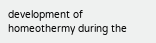development of homeothermy during the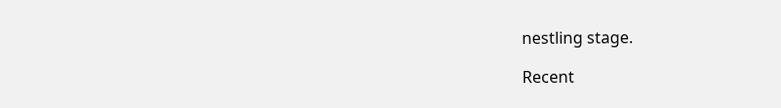nestling stage.

Recent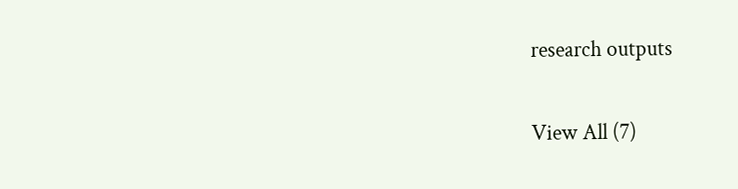research outputs

View All (7)